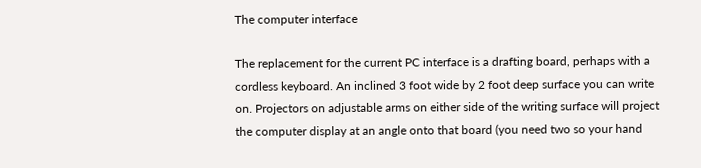The computer interface

The replacement for the current PC interface is a drafting board, perhaps with a cordless keyboard. An inclined 3 foot wide by 2 foot deep surface you can write on. Projectors on adjustable arms on either side of the writing surface will project the computer display at an angle onto that board (you need two so your hand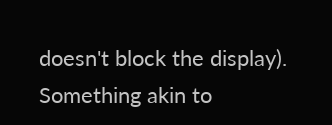doesn't block the display). Something akin to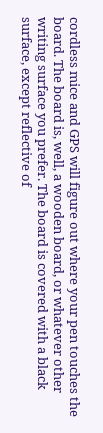cordless mice and GPS will figure out where your pen touches the board. The board is, well, a wooden board, or whatever other writing surface you prefer. The board is covered with a black surface, except reflective of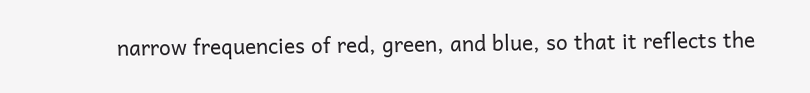narrow frequencies of red, green, and blue, so that it reflects the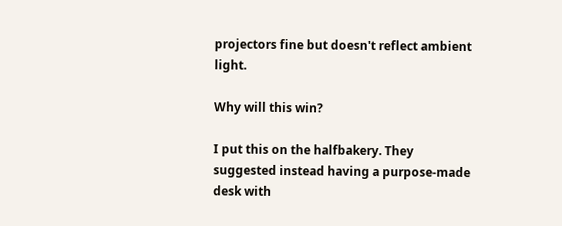projectors fine but doesn't reflect ambient light.

Why will this win?

I put this on the halfbakery. They suggested instead having a purpose-made desk with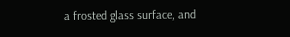a frosted glass surface, and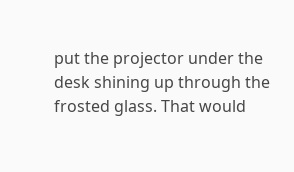put the projector under the desk shining up through the frosted glass. That would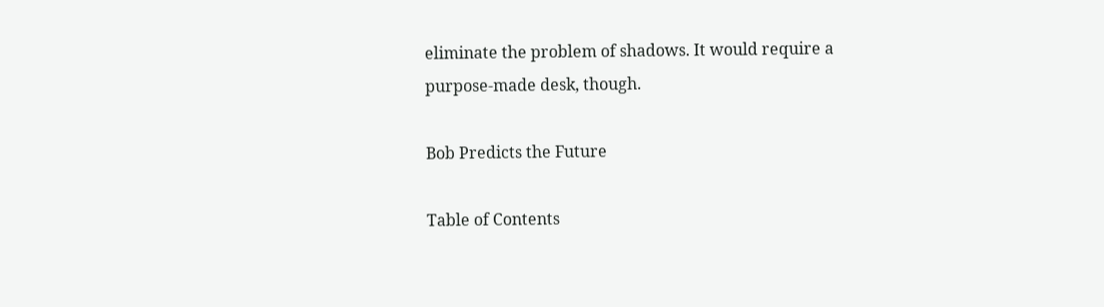eliminate the problem of shadows. It would require a purpose-made desk, though.

Bob Predicts the Future

Table of Contents